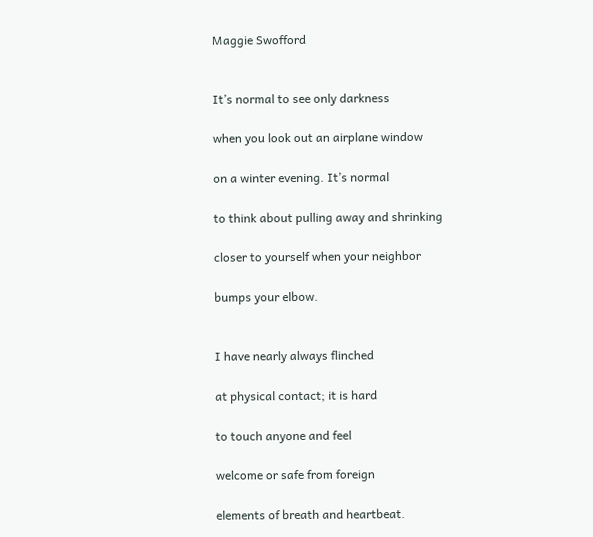Maggie Swofford


It’s normal to see only darkness

when you look out an airplane window

on a winter evening. It’s normal

to think about pulling away and shrinking

closer to yourself when your neighbor

bumps your elbow.


I have nearly always flinched

at physical contact; it is hard

to touch anyone and feel

welcome or safe from foreign

elements of breath and heartbeat.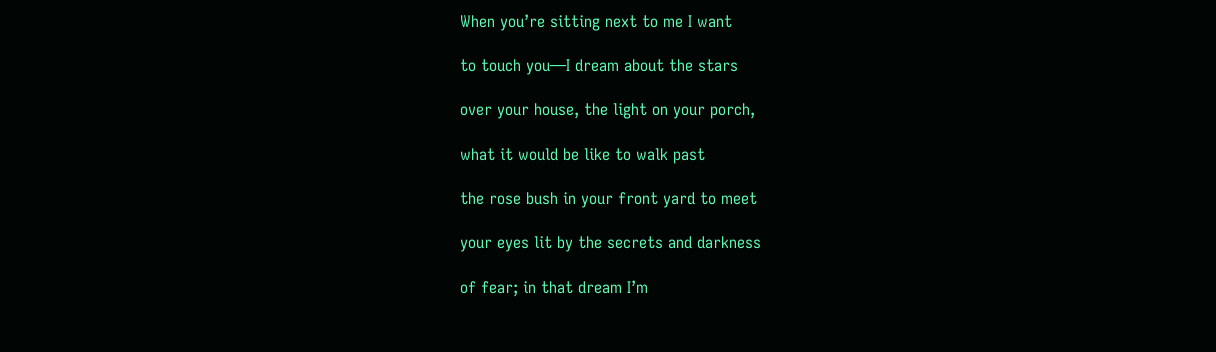When you’re sitting next to me I want

to touch you—I dream about the stars

over your house, the light on your porch,

what it would be like to walk past

the rose bush in your front yard to meet

your eyes lit by the secrets and darkness

of fear; in that dream I’m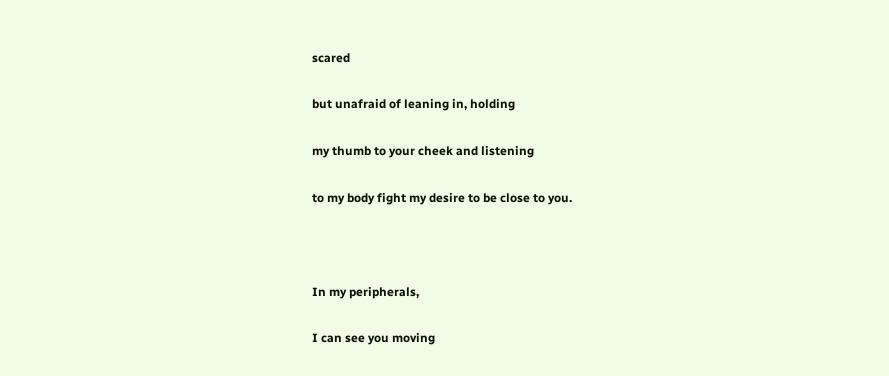scared

but unafraid of leaning in, holding

my thumb to your cheek and listening

to my body fight my desire to be close to you.



In my peripherals,

I can see you moving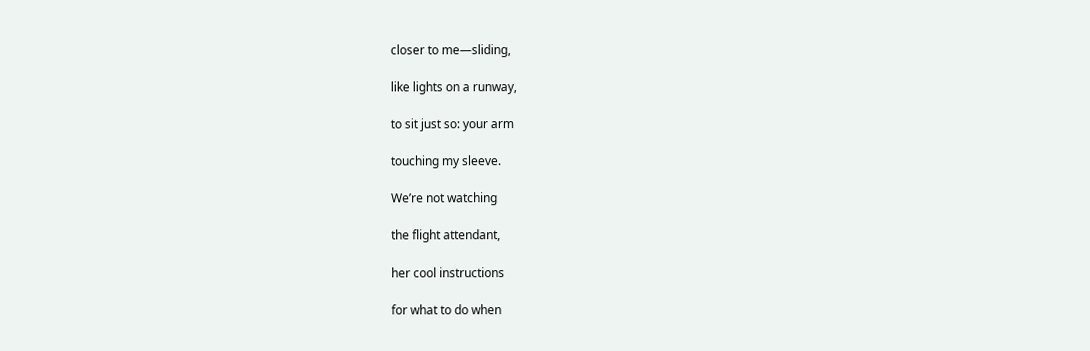closer to me—sliding,

like lights on a runway,

to sit just so: your arm

touching my sleeve.

We’re not watching

the flight attendant,

her cool instructions

for what to do when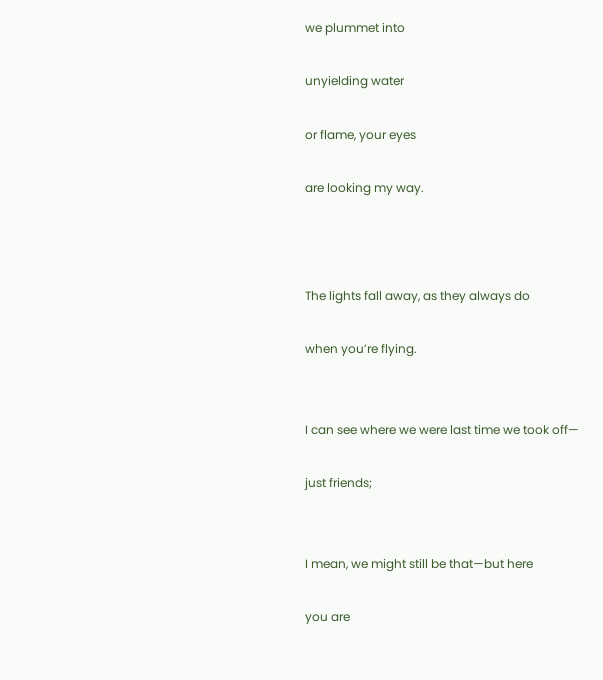we plummet into

unyielding water

or flame, your eyes

are looking my way.



The lights fall away, as they always do

when you’re flying.


I can see where we were last time we took off—

just friends;


I mean, we might still be that—but here

you are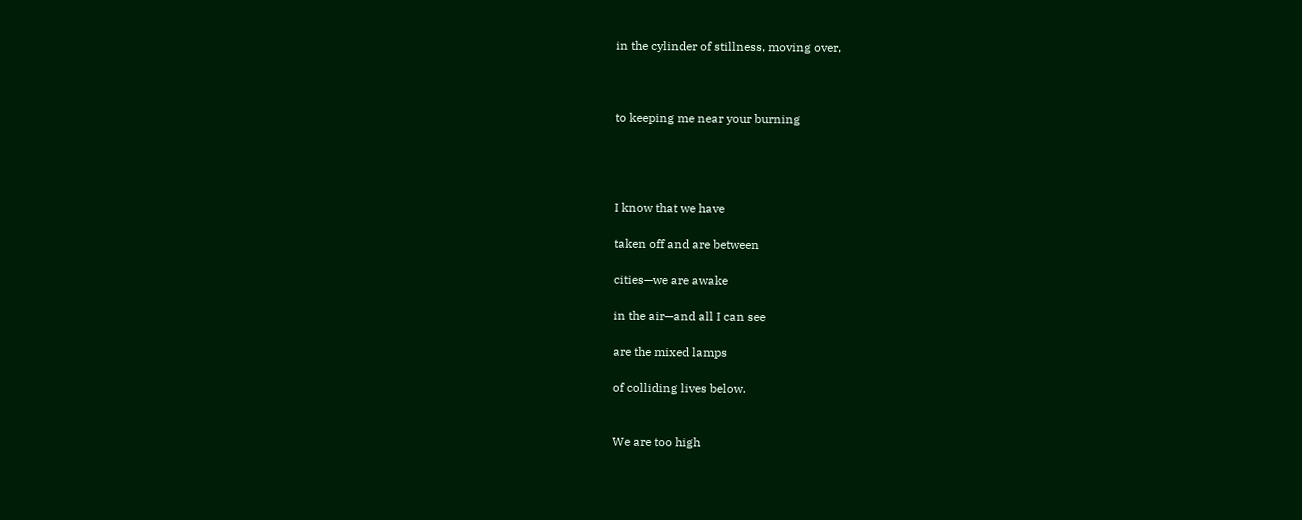in the cylinder of stillness, moving over,



to keeping me near your burning




I know that we have

taken off and are between

cities—we are awake

in the air—and all I can see

are the mixed lamps

of colliding lives below.


We are too high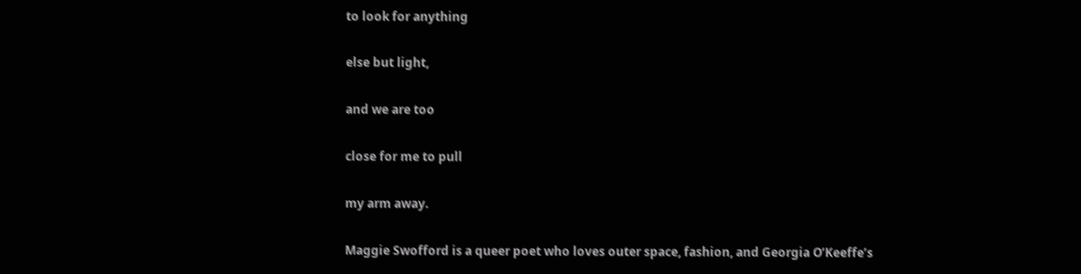to look for anything

else but light,

and we are too

close for me to pull

my arm away.

Maggie Swofford is a queer poet who loves outer space, fashion, and Georgia O’Keeffe’s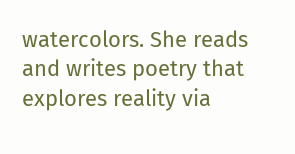watercolors. She reads and writes poetry that explores reality via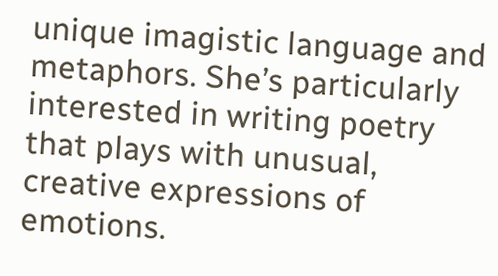unique imagistic language and metaphors. She’s particularly interested in writing poetry that plays with unusual, creative expressions of emotions.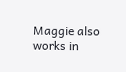Maggie also works in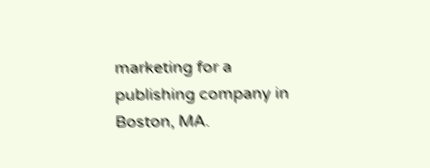marketing for a publishing company in Boston, MA.